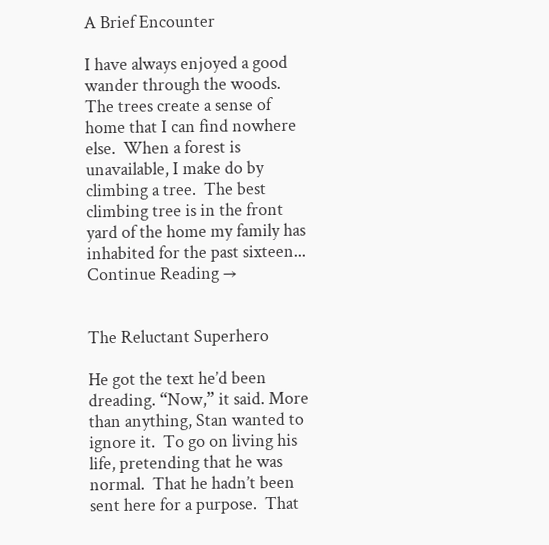A Brief Encounter

I have always enjoyed a good wander through the woods.  The trees create a sense of home that I can find nowhere else.  When a forest is unavailable, I make do by climbing a tree.  The best climbing tree is in the front yard of the home my family has inhabited for the past sixteen... Continue Reading →


The Reluctant Superhero

He got the text he’d been dreading. “Now,” it said. More than anything, Stan wanted to ignore it.  To go on living his life, pretending that he was normal.  That he hadn’t been sent here for a purpose.  That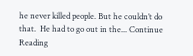he never killed people. But he couldn’t do that.  He had to go out in the... Continue Reading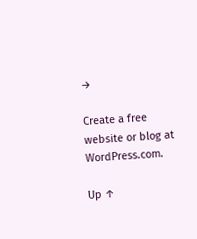→

Create a free website or blog at WordPress.com.

Up ↑